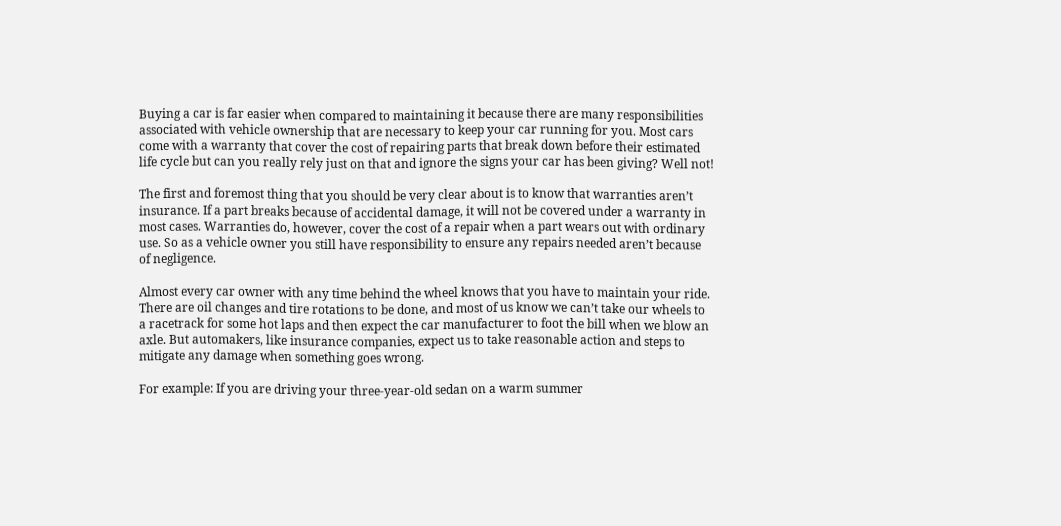Buying a car is far easier when compared to maintaining it because there are many responsibilities associated with vehicle ownership that are necessary to keep your car running for you. Most cars come with a warranty that cover the cost of repairing parts that break down before their estimated life cycle but can you really rely just on that and ignore the signs your car has been giving? Well not!

The first and foremost thing that you should be very clear about is to know that warranties aren’t insurance. If a part breaks because of accidental damage, it will not be covered under a warranty in most cases. Warranties do, however, cover the cost of a repair when a part wears out with ordinary use. So as a vehicle owner you still have responsibility to ensure any repairs needed aren’t because of negligence.

Almost every car owner with any time behind the wheel knows that you have to maintain your ride. There are oil changes and tire rotations to be done, and most of us know we can’t take our wheels to a racetrack for some hot laps and then expect the car manufacturer to foot the bill when we blow an axle. But automakers, like insurance companies, expect us to take reasonable action and steps to mitigate any damage when something goes wrong.

For example: If you are driving your three-year-old sedan on a warm summer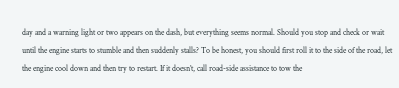day and a warning light or two appears on the dash, but everything seems normal. Should you stop and check or wait until the engine starts to stumble and then suddenly stalls? To be honest, you should first roll it to the side of the road, let the engine cool down and then try to restart. If it doesn’t, call road-side assistance to tow the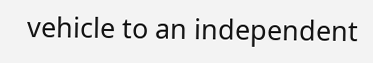vehicle to an independent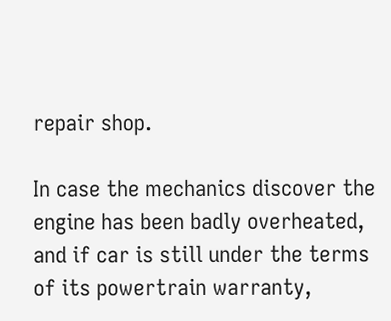repair shop.

In case the mechanics discover the engine has been badly overheated, and if car is still under the terms of its powertrain warranty,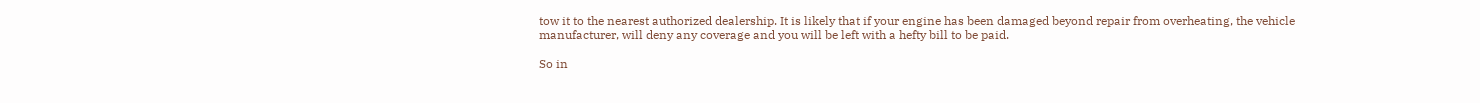tow it to the nearest authorized dealership. It is likely that if your engine has been damaged beyond repair from overheating, the vehicle manufacturer, will deny any coverage and you will be left with a hefty bill to be paid.

So in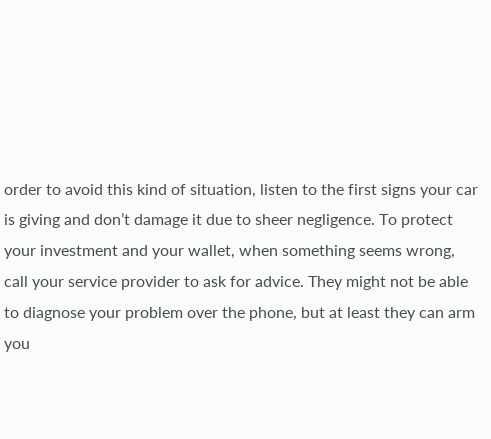order to avoid this kind of situation, listen to the first signs your car is giving and don’t damage it due to sheer negligence. To protect your investment and your wallet, when something seems wrong, call your service provider to ask for advice. They might not be able to diagnose your problem over the phone, but at least they can arm you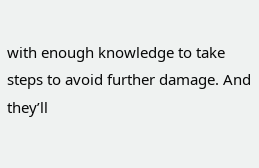with enough knowledge to take steps to avoid further damage. And they’ll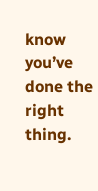know you’ve done the right thing.